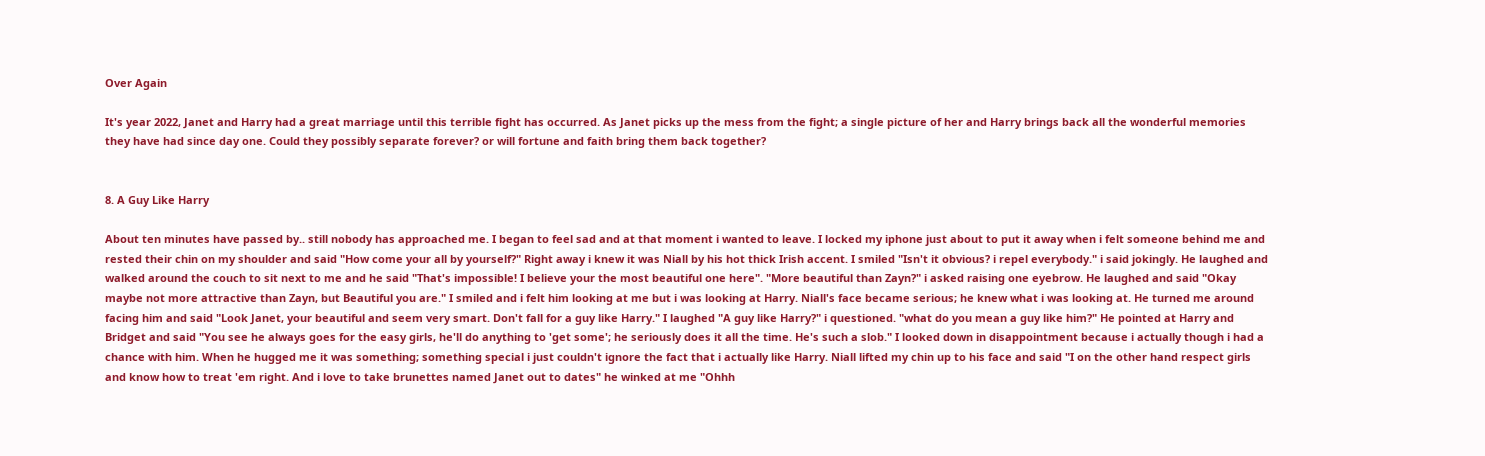Over Again

It's year 2022, Janet and Harry had a great marriage until this terrible fight has occurred. As Janet picks up the mess from the fight; a single picture of her and Harry brings back all the wonderful memories they have had since day one. Could they possibly separate forever? or will fortune and faith bring them back together?


8. A Guy Like Harry

About ten minutes have passed by.. still nobody has approached me. I began to feel sad and at that moment i wanted to leave. I locked my iphone just about to put it away when i felt someone behind me and rested their chin on my shoulder and said "How come your all by yourself?" Right away i knew it was Niall by his hot thick Irish accent. I smiled "Isn't it obvious? i repel everybody." i said jokingly. He laughed and walked around the couch to sit next to me and he said "That's impossible! I believe your the most beautiful one here". "More beautiful than Zayn?" i asked raising one eyebrow. He laughed and said "Okay maybe not more attractive than Zayn, but Beautiful you are." I smiled and i felt him looking at me but i was looking at Harry. Niall's face became serious; he knew what i was looking at. He turned me around facing him and said "Look Janet, your beautiful and seem very smart. Don't fall for a guy like Harry." I laughed "A guy like Harry?" i questioned. "what do you mean a guy like him?" He pointed at Harry and Bridget and said "You see he always goes for the easy girls, he'll do anything to 'get some'; he seriously does it all the time. He's such a slob." I looked down in disappointment because i actually though i had a chance with him. When he hugged me it was something; something special i just couldn't ignore the fact that i actually like Harry. Niall lifted my chin up to his face and said "I on the other hand respect girls and know how to treat 'em right. And i love to take brunettes named Janet out to dates" he winked at me "Ohhh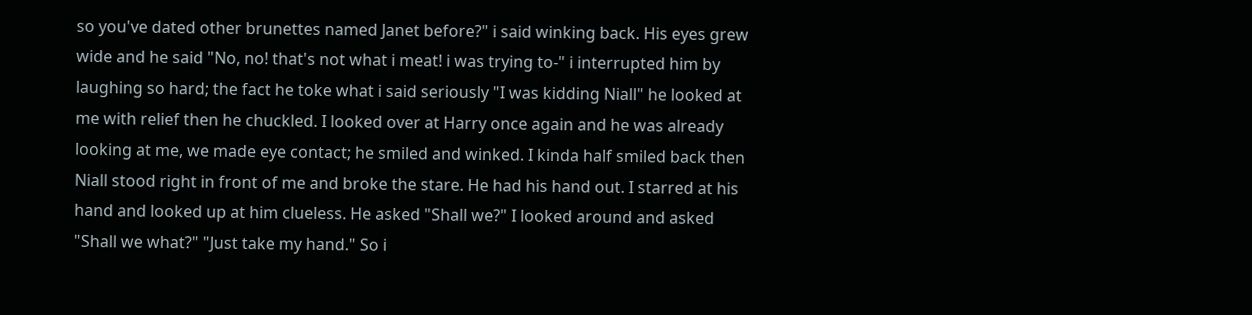so you've dated other brunettes named Janet before?" i said winking back. His eyes grew wide and he said "No, no! that's not what i meat! i was trying to-" i interrupted him by laughing so hard; the fact he toke what i said seriously "I was kidding Niall" he looked at me with relief then he chuckled. I looked over at Harry once again and he was already looking at me, we made eye contact; he smiled and winked. I kinda half smiled back then Niall stood right in front of me and broke the stare. He had his hand out. I starred at his hand and looked up at him clueless. He asked "Shall we?" I looked around and asked "Shall we what?" "Just take my hand." So i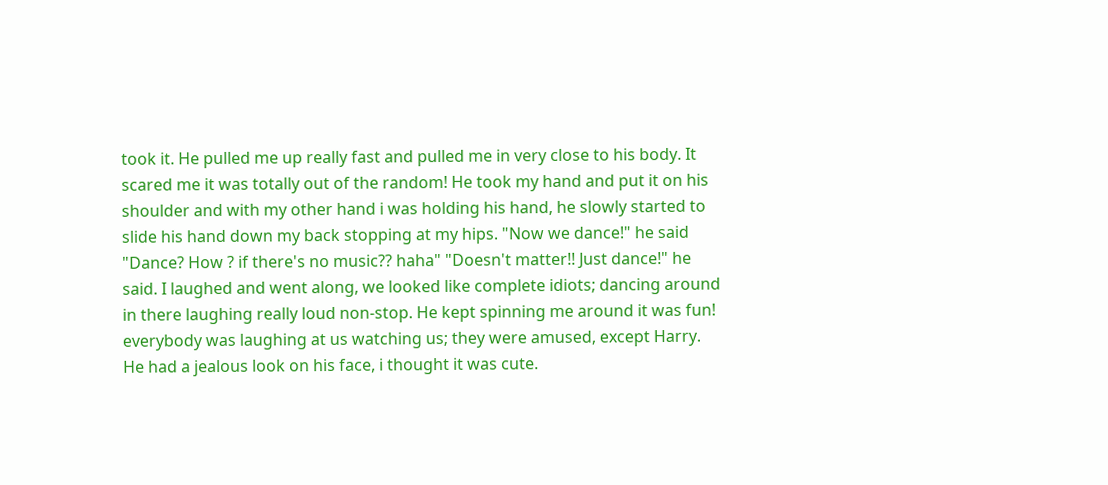took it. He pulled me up really fast and pulled me in very close to his body. It scared me it was totally out of the random! He took my hand and put it on his shoulder and with my other hand i was holding his hand, he slowly started to slide his hand down my back stopping at my hips. "Now we dance!" he said "Dance? How ? if there's no music?? haha" "Doesn't matter!! Just dance!" he said. I laughed and went along, we looked like complete idiots; dancing around in there laughing really loud non-stop. He kept spinning me around it was fun! everybody was laughing at us watching us; they were amused, except Harry. He had a jealous look on his face, i thought it was cute.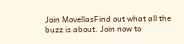Join MovellasFind out what all the buzz is about. Join now to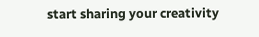start sharing your creativity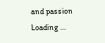and passion
Loading ...